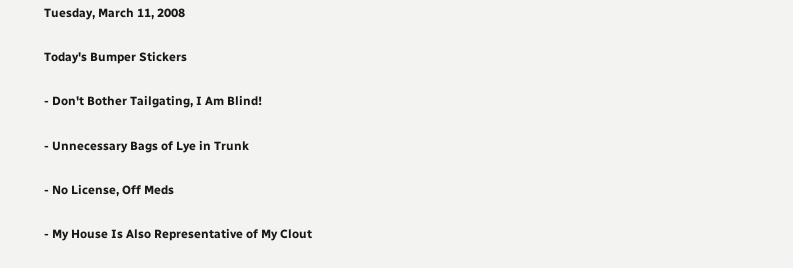Tuesday, March 11, 2008

Today's Bumper Stickers

- Don't Bother Tailgating, I Am Blind!

- Unnecessary Bags of Lye in Trunk

- No License, Off Meds

- My House Is Also Representative of My Clout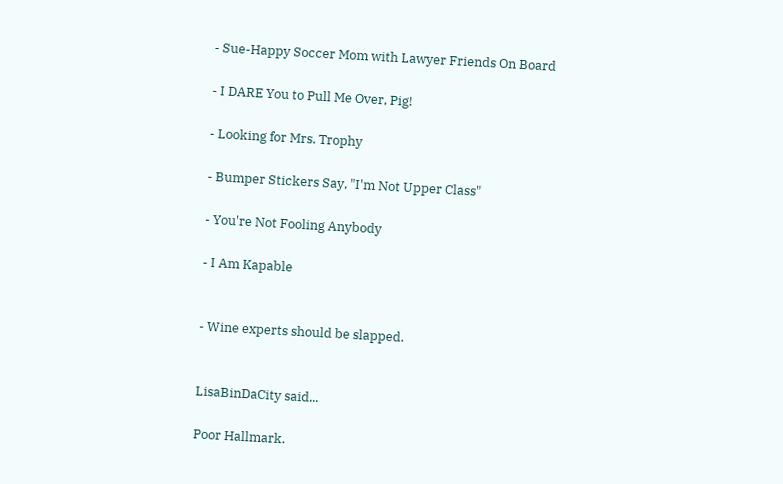- Sue-Happy Soccer Mom with Lawyer Friends On Board

- I DARE You to Pull Me Over, Pig!

- Looking for Mrs. Trophy

- Bumper Stickers Say, "I'm Not Upper Class"

- You're Not Fooling Anybody

- I Am Kapable


- Wine experts should be slapped.


LisaBinDaCity said...

Poor Hallmark.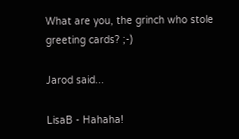What are you, the grinch who stole greeting cards? ;-)

Jarod said...

LisaB - Hahaha!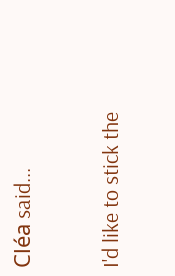Cléa said...

I'd like to stick the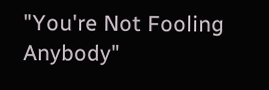"You're Not Fooling Anybody"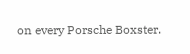on every Porsche Boxster.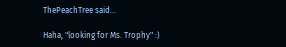ThePeachTree said...

Haha, "looking for Ms. Trophy" :)